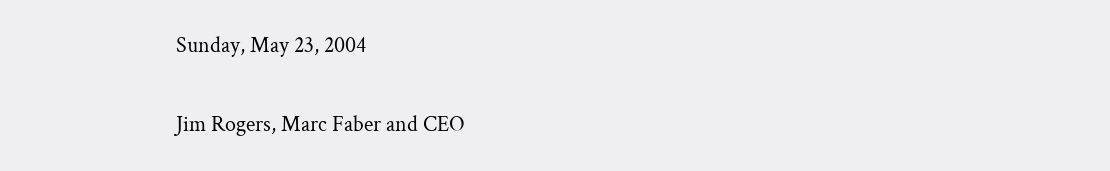Sunday, May 23, 2004

Jim Rogers, Marc Faber and CEO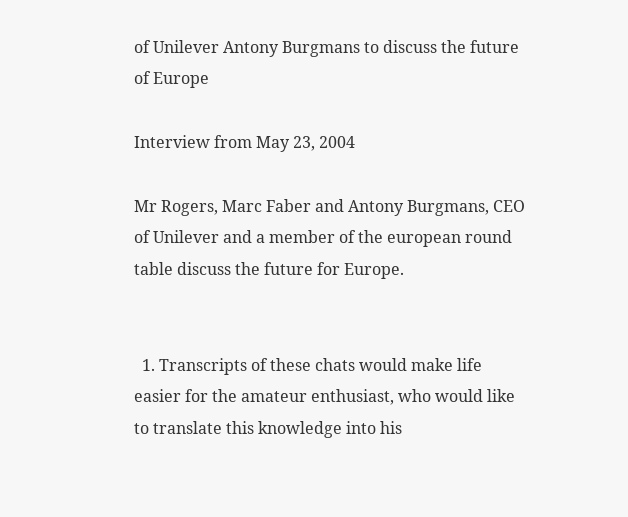of Unilever Antony Burgmans to discuss the future of Europe

Interview from May 23, 2004

Mr Rogers, Marc Faber and Antony Burgmans, CEO of Unilever and a member of the european round table discuss the future for Europe.


  1. Transcripts of these chats would make life easier for the amateur enthusiast, who would like to translate this knowledge into his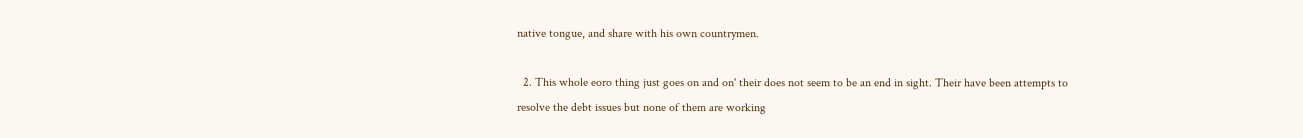native tongue, and share with his own countrymen.

  2. This whole eoro thing just goes on and on' their does not seem to be an end in sight. Their have been attempts to resolve the debt issues but none of them are working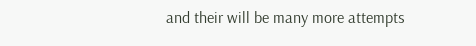and their will be many more attempts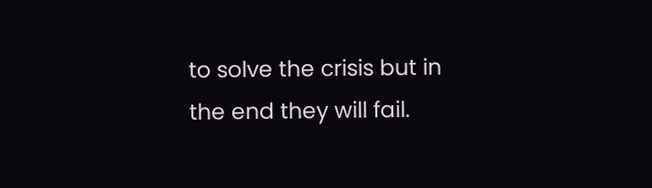to solve the crisis but in the end they will fail.